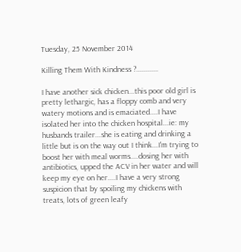Tuesday, 25 November 2014

Killing Them With Kindness ?...........

I have another sick chicken...this poor old girl is pretty lethargic, has a floppy comb and very watery motions and is emaciated....I have isolated her into the chicken hospital...ie: my husbands trailer...she is eating and drinking a little but is on the way out I think...I'm trying to boost her with meal worms....dosing her with antibiotics, upped the ACV in her water and will keep my eye on her....I have a very strong suspicion that by spoiling my chickens with treats, lots of green leafy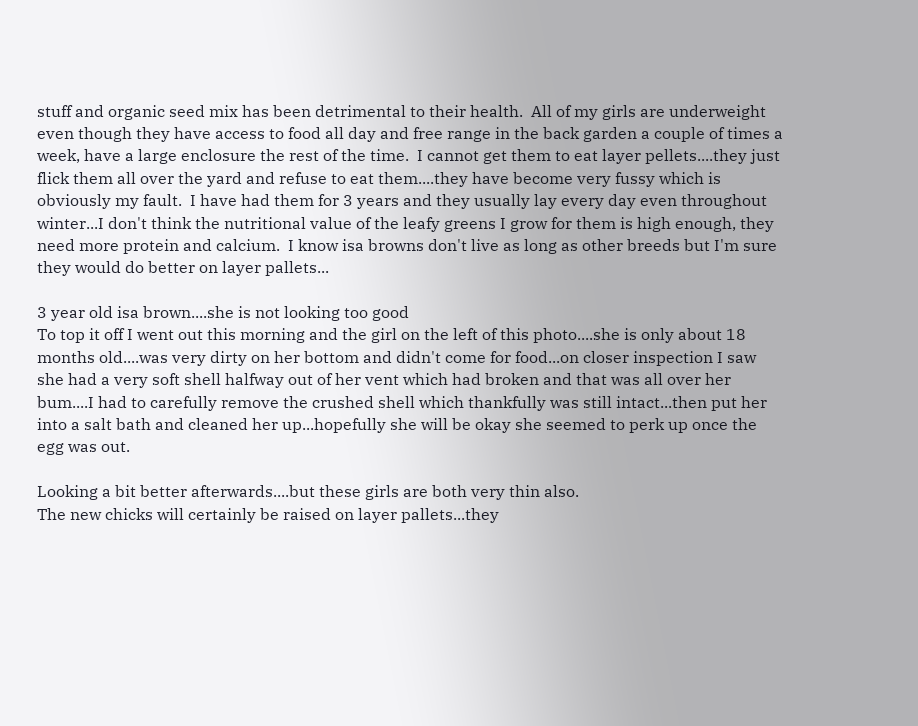stuff and organic seed mix has been detrimental to their health.  All of my girls are underweight even though they have access to food all day and free range in the back garden a couple of times a week, have a large enclosure the rest of the time.  I cannot get them to eat layer pellets....they just flick them all over the yard and refuse to eat them....they have become very fussy which is obviously my fault.  I have had them for 3 years and they usually lay every day even throughout winter...I don't think the nutritional value of the leafy greens I grow for them is high enough, they need more protein and calcium.  I know isa browns don't live as long as other breeds but I'm sure they would do better on layer pallets...

3 year old isa brown....she is not looking too good
To top it off I went out this morning and the girl on the left of this photo....she is only about 18 months old....was very dirty on her bottom and didn't come for food...on closer inspection I saw she had a very soft shell halfway out of her vent which had broken and that was all over her bum....I had to carefully remove the crushed shell which thankfully was still intact...then put her into a salt bath and cleaned her up...hopefully she will be okay she seemed to perk up once the egg was out.

Looking a bit better afterwards....but these girls are both very thin also.
The new chicks will certainly be raised on layer pallets...they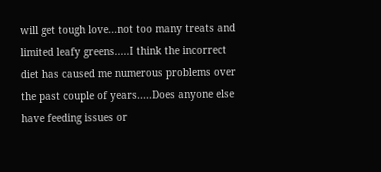will get tough love...not too many treats and limited leafy greens.....I think the incorrect diet has caused me numerous problems over the past couple of years.....Does anyone else have feeding issues or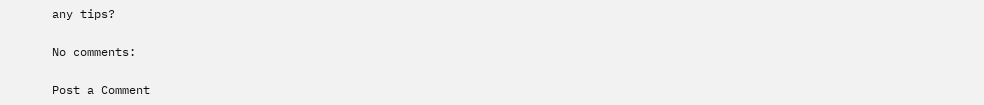any tips?

No comments:

Post a Comment